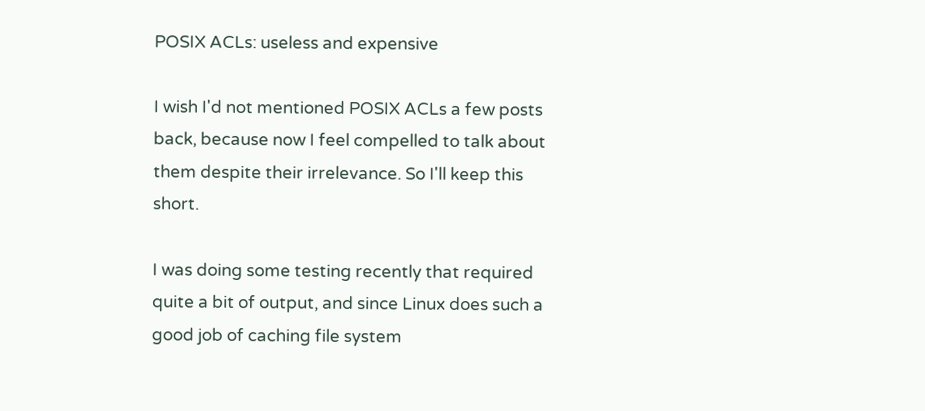POSIX ACLs: useless and expensive

I wish I'd not mentioned POSIX ACLs a few posts back, because now I feel compelled to talk about them despite their irrelevance. So I'll keep this short.

I was doing some testing recently that required quite a bit of output, and since Linux does such a good job of caching file system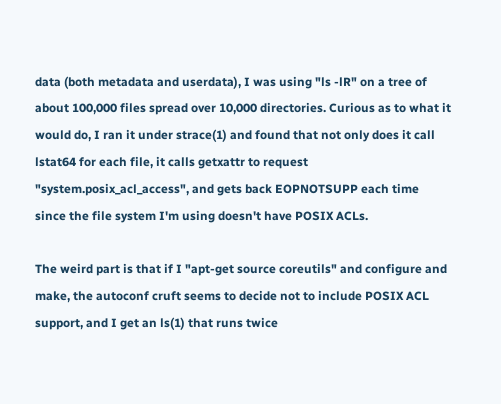data (both metadata and userdata), I was using "ls -lR" on a tree of about 100,000 files spread over 10,000 directories. Curious as to what it would do, I ran it under strace(1) and found that not only does it call lstat64 for each file, it calls getxattr to request "system.posix_acl_access", and gets back EOPNOTSUPP each time since the file system I'm using doesn't have POSIX ACLs.

The weird part is that if I "apt-get source coreutils" and configure and make, the autoconf cruft seems to decide not to include POSIX ACL support, and I get an ls(1) that runs twice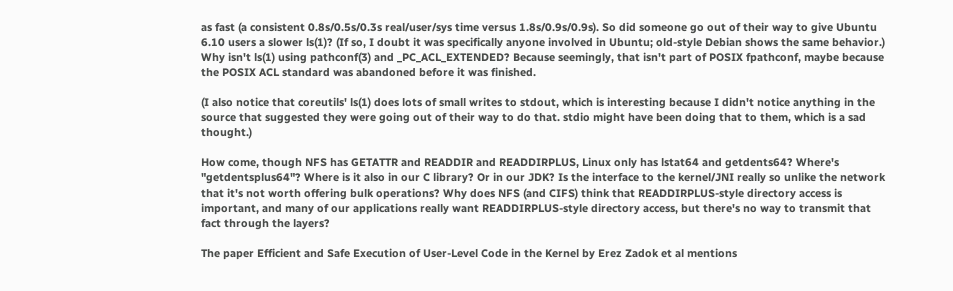as fast (a consistent 0.8s/0.5s/0.3s real/user/sys time versus 1.8s/0.9s/0.9s). So did someone go out of their way to give Ubuntu 6.10 users a slower ls(1)? (If so, I doubt it was specifically anyone involved in Ubuntu; old-style Debian shows the same behavior.) Why isn't ls(1) using pathconf(3) and _PC_ACL_EXTENDED? Because seemingly, that isn't part of POSIX fpathconf, maybe because the POSIX ACL standard was abandoned before it was finished.

(I also notice that coreutils' ls(1) does lots of small writes to stdout, which is interesting because I didn't notice anything in the source that suggested they were going out of their way to do that. stdio might have been doing that to them, which is a sad thought.)

How come, though NFS has GETATTR and READDIR and READDIRPLUS, Linux only has lstat64 and getdents64? Where's "getdentsplus64"? Where is it also in our C library? Or in our JDK? Is the interface to the kernel/JNI really so unlike the network that it's not worth offering bulk operations? Why does NFS (and CIFS) think that READDIRPLUS-style directory access is important, and many of our applications really want READDIRPLUS-style directory access, but there's no way to transmit that fact through the layers?

The paper Efficient and Safe Execution of User-Level Code in the Kernel by Erez Zadok et al mentions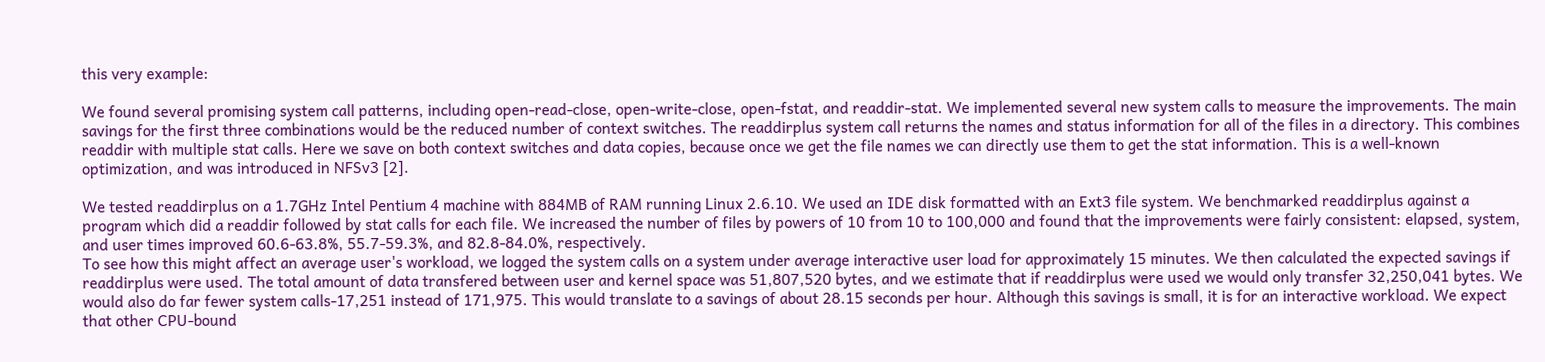this very example:

We found several promising system call patterns, including open-read-close, open-write-close, open-fstat, and readdir-stat. We implemented several new system calls to measure the improvements. The main savings for the first three combinations would be the reduced number of context switches. The readdirplus system call returns the names and status information for all of the files in a directory. This combines readdir with multiple stat calls. Here we save on both context switches and data copies, because once we get the file names we can directly use them to get the stat information. This is a well-known optimization, and was introduced in NFSv3 [2].

We tested readdirplus on a 1.7GHz Intel Pentium 4 machine with 884MB of RAM running Linux 2.6.10. We used an IDE disk formatted with an Ext3 file system. We benchmarked readdirplus against a program which did a readdir followed by stat calls for each file. We increased the number of files by powers of 10 from 10 to 100,000 and found that the improvements were fairly consistent: elapsed, system, and user times improved 60.6-63.8%, 55.7-59.3%, and 82.8-84.0%, respectively.
To see how this might affect an average user's workload, we logged the system calls on a system under average interactive user load for approximately 15 minutes. We then calculated the expected savings if readdirplus were used. The total amount of data transfered between user and kernel space was 51,807,520 bytes, and we estimate that if readdirplus were used we would only transfer 32,250,041 bytes. We would also do far fewer system calls-17,251 instead of 171,975. This would translate to a savings of about 28.15 seconds per hour. Although this savings is small, it is for an interactive workload. We expect that other CPU-bound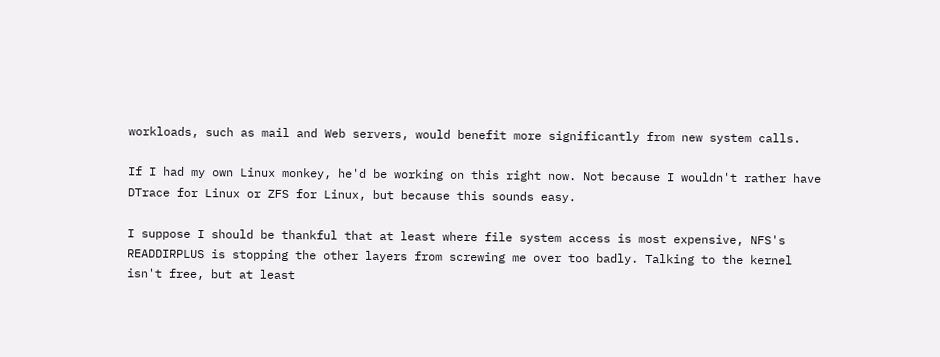workloads, such as mail and Web servers, would benefit more significantly from new system calls.

If I had my own Linux monkey, he'd be working on this right now. Not because I wouldn't rather have DTrace for Linux or ZFS for Linux, but because this sounds easy.

I suppose I should be thankful that at least where file system access is most expensive, NFS's READDIRPLUS is stopping the other layers from screwing me over too badly. Talking to the kernel isn't free, but at least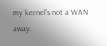my kernel's not a WAN away.